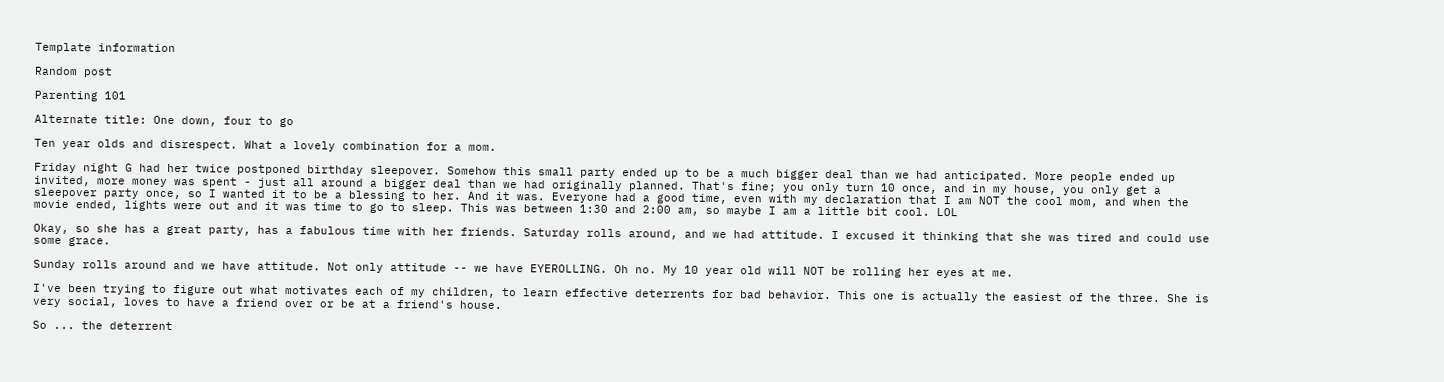Template information

Random post

Parenting 101

Alternate title: One down, four to go

Ten year olds and disrespect. What a lovely combination for a mom.

Friday night G had her twice postponed birthday sleepover. Somehow this small party ended up to be a much bigger deal than we had anticipated. More people ended up invited, more money was spent - just all around a bigger deal than we had originally planned. That's fine; you only turn 10 once, and in my house, you only get a sleepover party once, so I wanted it to be a blessing to her. And it was. Everyone had a good time, even with my declaration that I am NOT the cool mom, and when the movie ended, lights were out and it was time to go to sleep. This was between 1:30 and 2:00 am, so maybe I am a little bit cool. LOL

Okay, so she has a great party, has a fabulous time with her friends. Saturday rolls around, and we had attitude. I excused it thinking that she was tired and could use some grace.

Sunday rolls around and we have attitude. Not only attitude -- we have EYEROLLING. Oh no. My 10 year old will NOT be rolling her eyes at me.

I've been trying to figure out what motivates each of my children, to learn effective deterrents for bad behavior. This one is actually the easiest of the three. She is very social, loves to have a friend over or be at a friend's house.

So ... the deterrent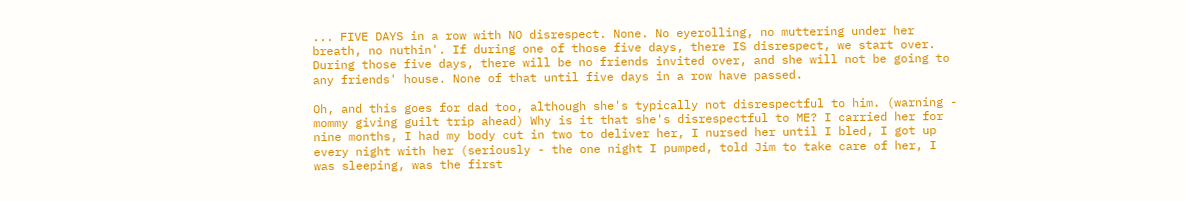... FIVE DAYS in a row with NO disrespect. None. No eyerolling, no muttering under her breath, no nuthin'. If during one of those five days, there IS disrespect, we start over. During those five days, there will be no friends invited over, and she will not be going to any friends' house. None of that until five days in a row have passed.

Oh, and this goes for dad too, although she's typically not disrespectful to him. (warning - mommy giving guilt trip ahead) Why is it that she's disrespectful to ME? I carried her for nine months, I had my body cut in two to deliver her, I nursed her until I bled, I got up every night with her (seriously - the one night I pumped, told Jim to take care of her, I was sleeping, was the first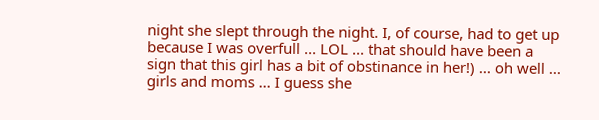night she slept through the night. I, of course, had to get up because I was overfull ... LOL ... that should have been a sign that this girl has a bit of obstinance in her!) ... oh well ... girls and moms ... I guess she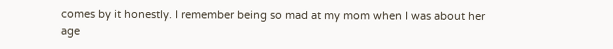comes by it honestly. I remember being so mad at my mom when I was about her age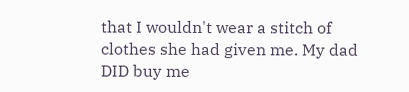that I wouldn't wear a stitch of clothes she had given me. My dad DID buy me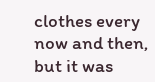clothes every now and then, but it was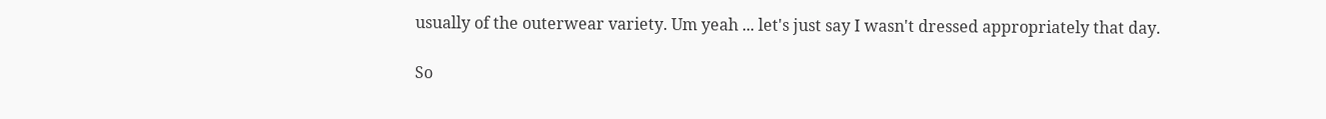usually of the outerwear variety. Um yeah ... let's just say I wasn't dressed appropriately that day.

So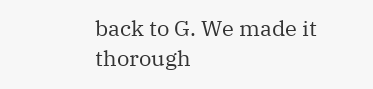back to G. We made it thorough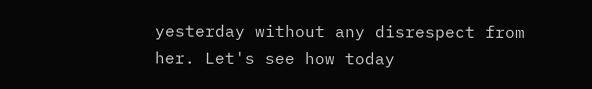yesterday without any disrespect from her. Let's see how today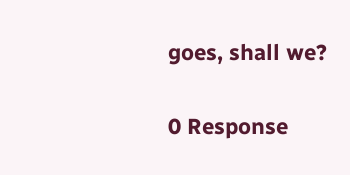goes, shall we?

0 Response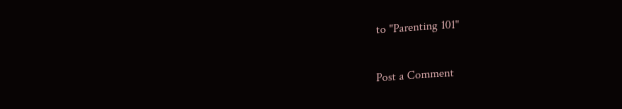to "Parenting 101"

Post a Comment